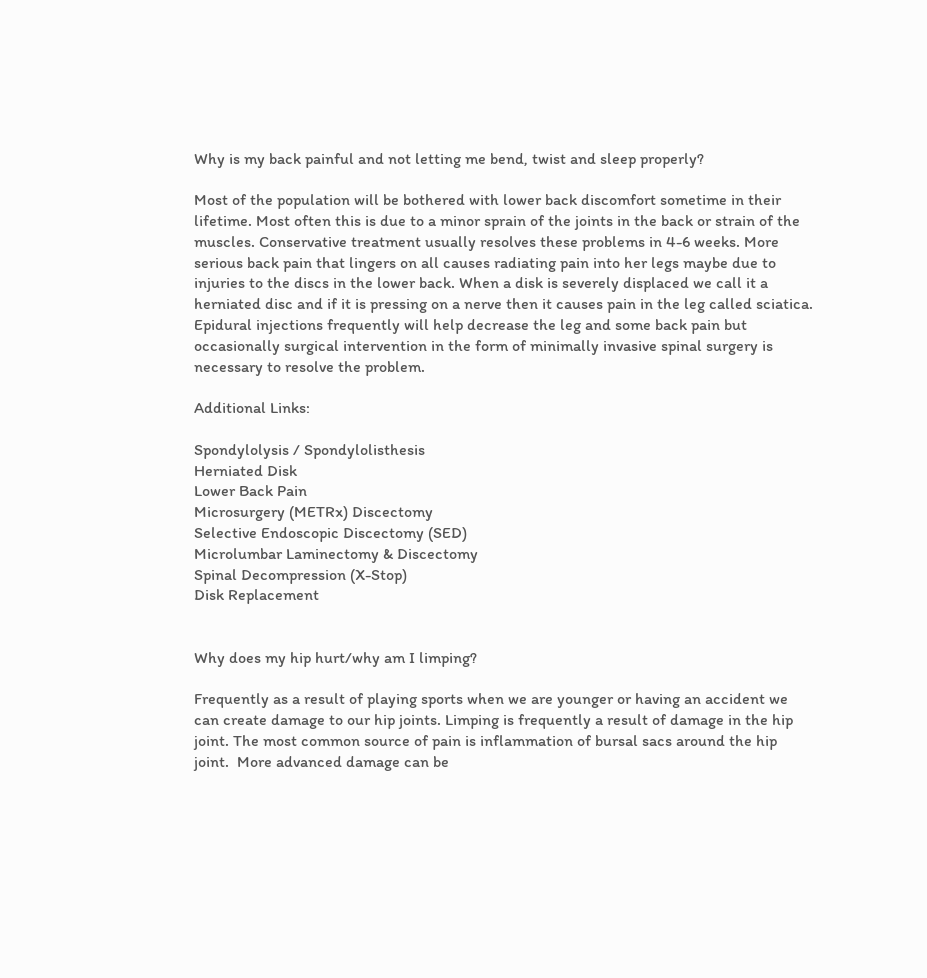Why is my back painful and not letting me bend, twist and sleep properly?

Most of the population will be bothered with lower back discomfort sometime in their lifetime. Most often this is due to a minor sprain of the joints in the back or strain of the muscles. Conservative treatment usually resolves these problems in 4-6 weeks. More serious back pain that lingers on all causes radiating pain into her legs maybe due to injuries to the discs in the lower back. When a disk is severely displaced we call it a herniated disc and if it is pressing on a nerve then it causes pain in the leg called sciatica. Epidural injections frequently will help decrease the leg and some back pain but occasionally surgical intervention in the form of minimally invasive spinal surgery is necessary to resolve the problem.

Additional Links:

Spondylolysis / Spondylolisthesis
Herniated Disk
Lower Back Pain
Microsurgery (METRx) Discectomy
Selective Endoscopic Discectomy (SED)
Microlumbar Laminectomy & Discectomy
Spinal Decompression (X-Stop)
Disk Replacement


Why does my hip hurt/why am I limping?

Frequently as a result of playing sports when we are younger or having an accident we can create damage to our hip joints. Limping is frequently a result of damage in the hip joint. The most common source of pain is inflammation of bursal sacs around the hip joint.  More advanced damage can be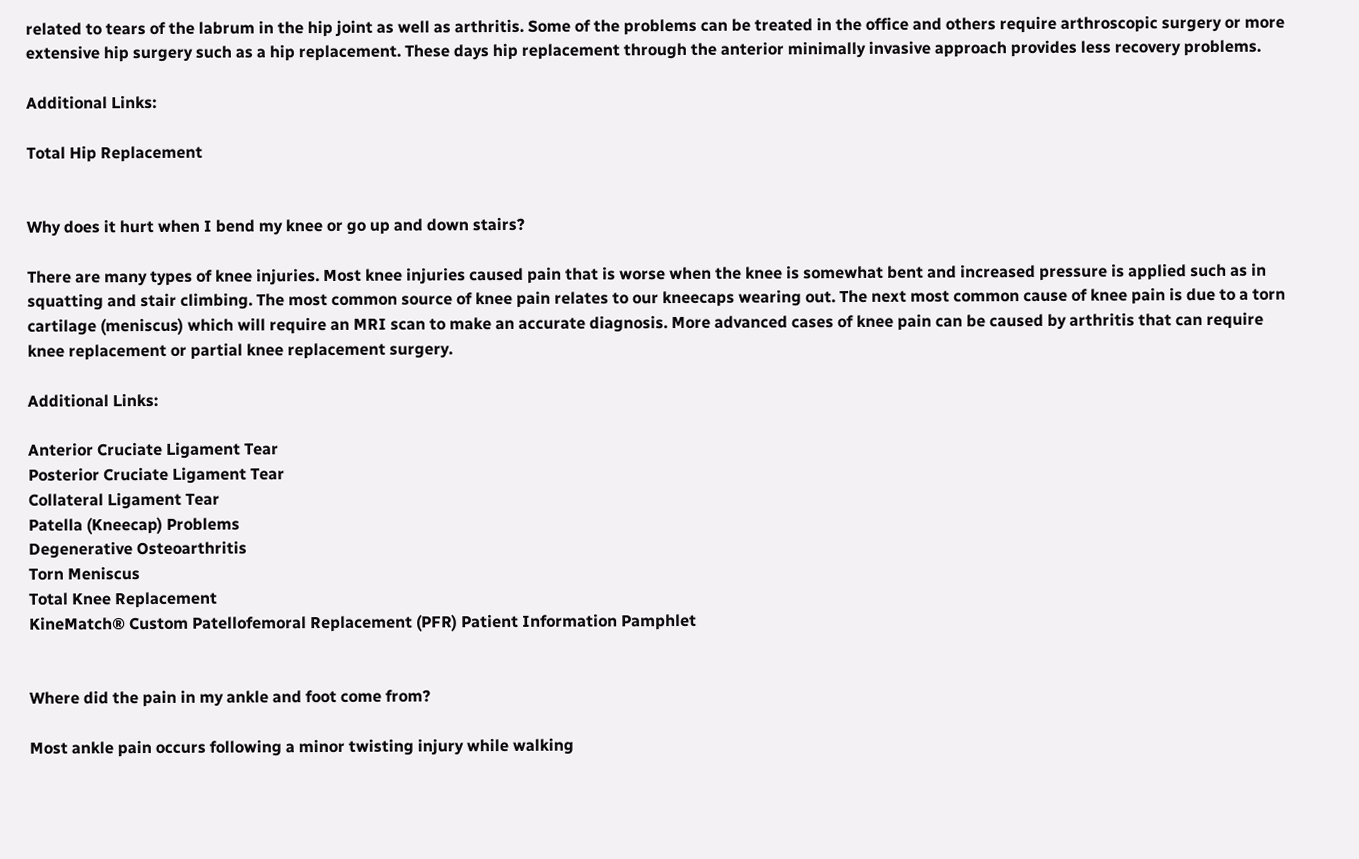related to tears of the labrum in the hip joint as well as arthritis. Some of the problems can be treated in the office and others require arthroscopic surgery or more extensive hip surgery such as a hip replacement. These days hip replacement through the anterior minimally invasive approach provides less recovery problems.

Additional Links:

Total Hip Replacement


Why does it hurt when I bend my knee or go up and down stairs?

There are many types of knee injuries. Most knee injuries caused pain that is worse when the knee is somewhat bent and increased pressure is applied such as in squatting and stair climbing. The most common source of knee pain relates to our kneecaps wearing out. The next most common cause of knee pain is due to a torn cartilage (meniscus) which will require an MRI scan to make an accurate diagnosis. More advanced cases of knee pain can be caused by arthritis that can require knee replacement or partial knee replacement surgery.

Additional Links:

Anterior Cruciate Ligament Tear
Posterior Cruciate Ligament Tear
Collateral Ligament Tear
Patella (Kneecap) Problems
Degenerative Osteoarthritis
Torn Meniscus
Total Knee Replacement
KineMatch® Custom Patellofemoral Replacement (PFR) Patient Information Pamphlet


Where did the pain in my ankle and foot come from?

Most ankle pain occurs following a minor twisting injury while walking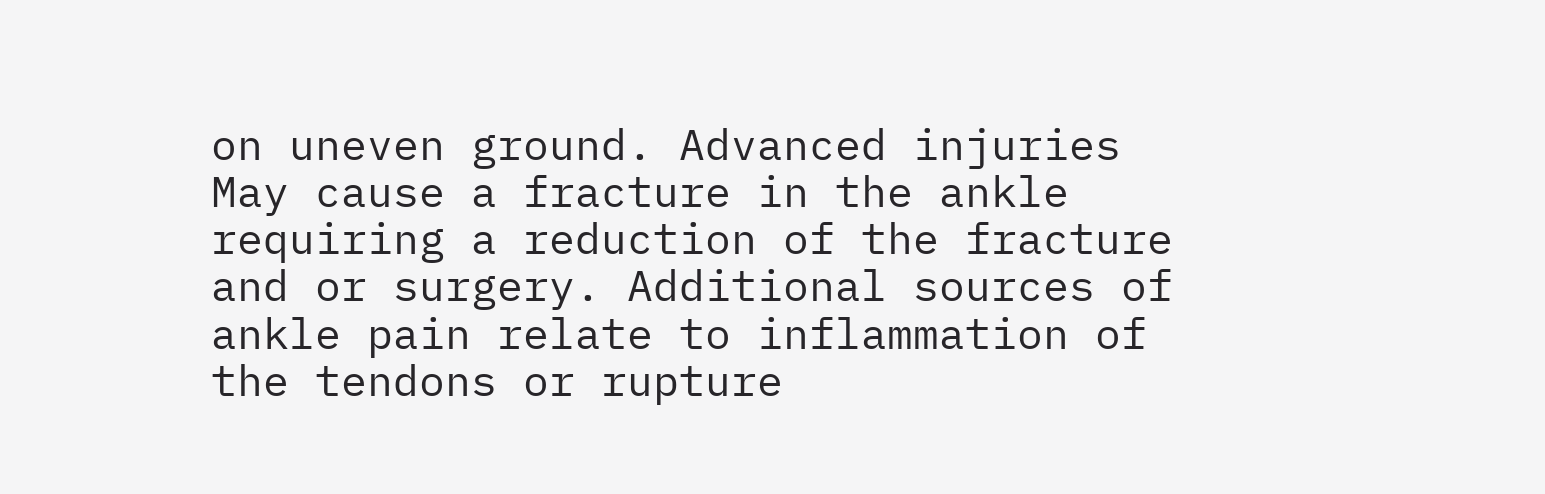on uneven ground. Advanced injuries May cause a fracture in the ankle requiring a reduction of the fracture and or surgery. Additional sources of ankle pain relate to inflammation of the tendons or rupture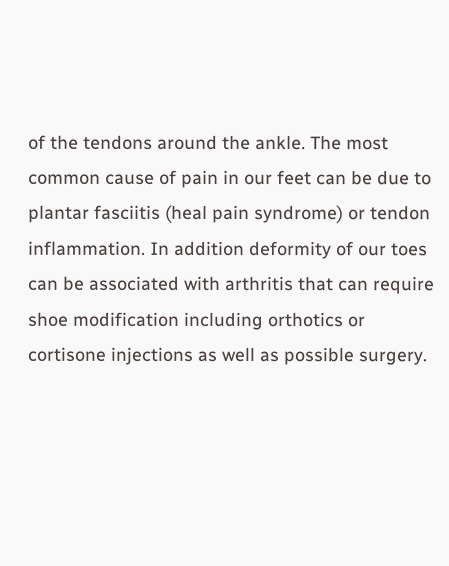of the tendons around the ankle. The most common cause of pain in our feet can be due to plantar fasciitis (heal pain syndrome) or tendon inflammation. In addition deformity of our toes can be associated with arthritis that can require shoe modification including orthotics or cortisone injections as well as possible surgery.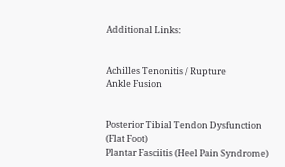Additional Links:


Achilles Tenonitis / Rupture
Ankle Fusion


Posterior Tibial Tendon Dysfunction (Flat Foot)
Plantar Fasciitis (Heel Pain Syndrome)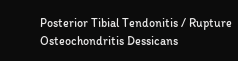Posterior Tibial Tendonitis / Rupture
Osteochondritis Dessicans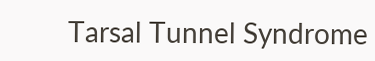Tarsal Tunnel Syndrome